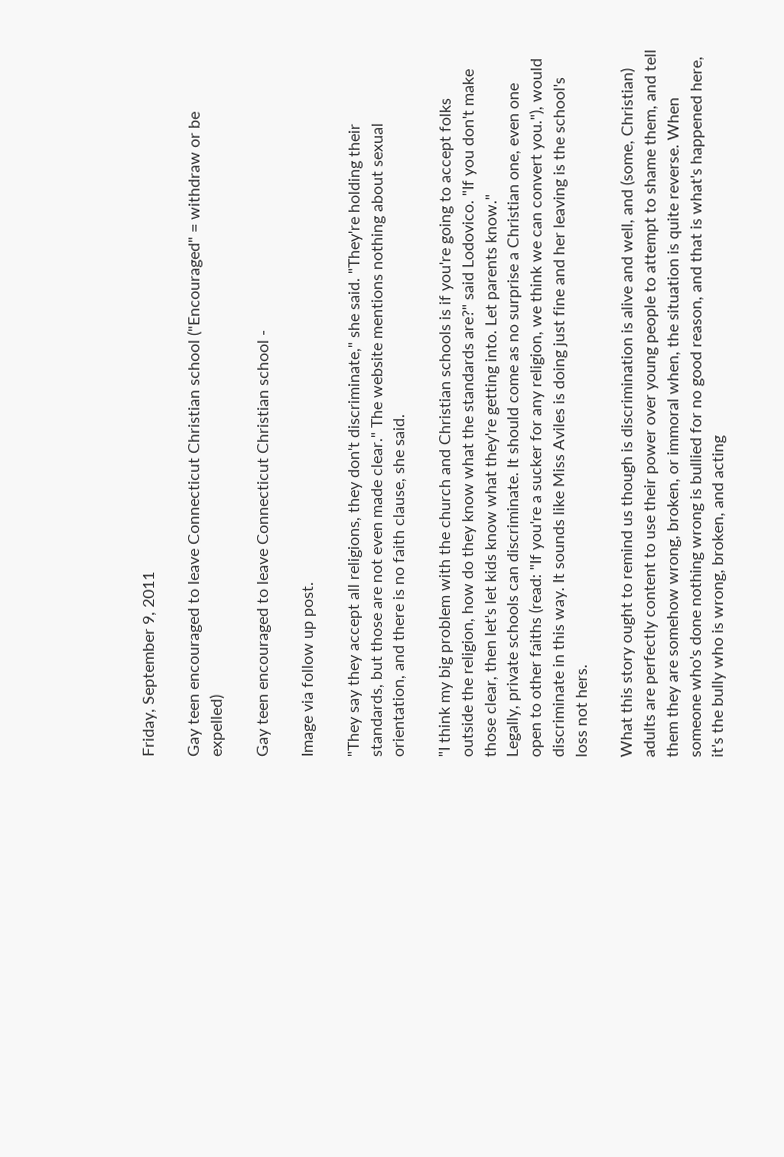Friday, September 9, 2011

Gay teen encouraged to leave Connecticut Christian school ("Encouraged" = withdraw or be expelled)

Gay teen encouraged to leave Connecticut Christian school -

Image via follow up post.

"They say they accept all religions, they don't discriminate," she said. "They're holding their standards, but those are not even made clear." The website mentions nothing about sexual orientation, and there is no faith clause, she said.

"I think my big problem with the church and Christian schools is if you're going to accept folks outside the religion, how do they know what the standards are?" said Lodovico. "If you don't make those clear, then let's let kids know what they're getting into. Let parents know."
Legally, private schools can discriminate. It should come as no surprise a Christian one, even one open to other faiths (read: "If you're a sucker for any religion, we think we can convert you."), would discriminate in this way. It sounds like Miss Aviles is doing just fine and her leaving is the school's loss not hers.

What this story ought to remind us though is discrimination is alive and well, and (some, Christian) adults are perfectly content to use their power over young people to attempt to shame them, and tell them they are somehow wrong, broken, or immoral when, the situation is quite reverse. When someone who's done nothing wrong is bullied for no good reason, and that is what's happened here, it's the bully who is wrong, broken, and acting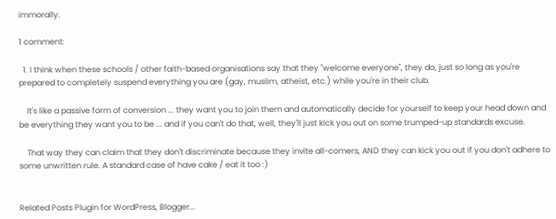immorally.

1 comment:

  1. I think when these schools / other faith-based organisations say that they "welcome everyone", they do, just so long as you're prepared to completely suspend everything you are (gay, muslim, atheist, etc.) while you're in their club.

    It's like a passive form of conversion ... they want you to join them and automatically decide for yourself to keep your head down and be everything they want you to be ... and if you can't do that, well, they'll just kick you out on some trumped-up standards excuse.

    That way they can claim that they don't discriminate because they invite all-comers, AND they can kick you out if you don't adhere to some unwritten rule. A standard case of have cake / eat it too :)


Related Posts Plugin for WordPress, Blogger...